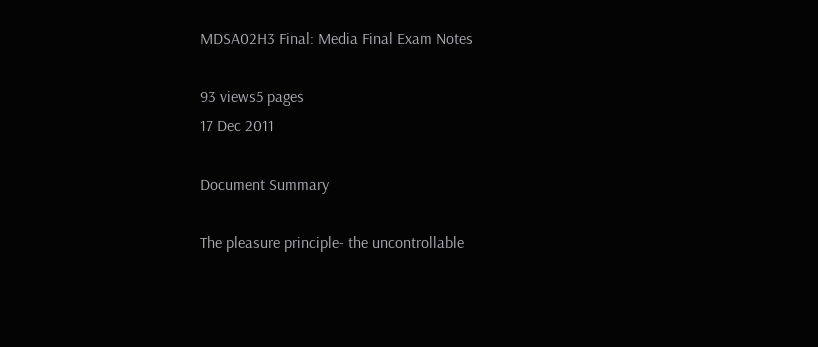MDSA02H3 Final: Media Final Exam Notes

93 views5 pages
17 Dec 2011

Document Summary

The pleasure principle- the uncontrollable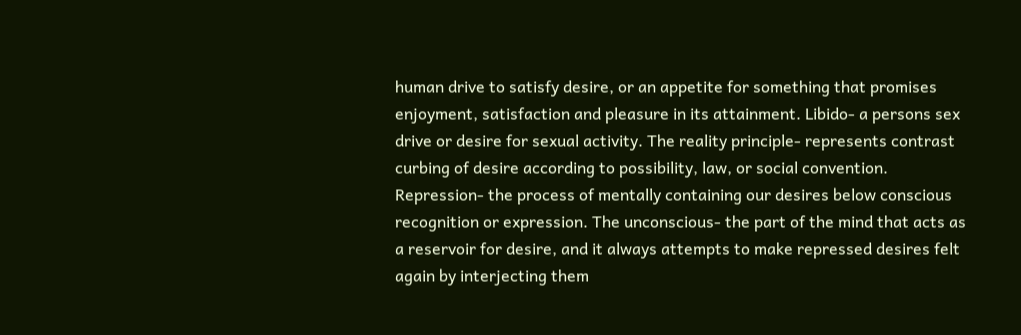human drive to satisfy desire, or an appetite for something that promises enjoyment, satisfaction and pleasure in its attainment. Libido- a persons sex drive or desire for sexual activity. The reality principle- represents contrast curbing of desire according to possibility, law, or social convention. Repression- the process of mentally containing our desires below conscious recognition or expression. The unconscious- the part of the mind that acts as a reservoir for desire, and it always attempts to make repressed desires felt again by interjecting them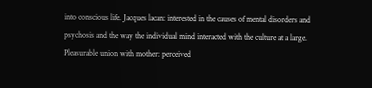into conscious life. Jacques lacan: interested in the causes of mental disorders and psychosis and the way the individual mind interacted with the culture at a large. Pleasurable union with mother: perceived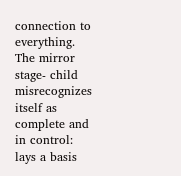connection to everything. The mirror stage- child misrecognizes itself as complete and in control: lays a basis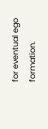for eventual ego formation.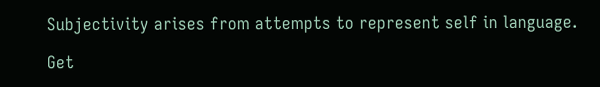Subjectivity arises from attempts to represent self in language.

Get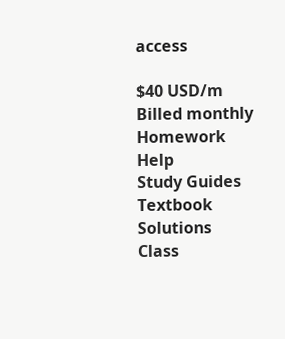access

$40 USD/m
Billed monthly
Homework Help
Study Guides
Textbook Solutions
Class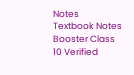Notes
Textbook Notes
Booster Class
10 Verified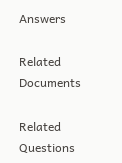Answers

Related Documents

Related Questions